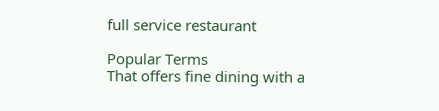full service restaurant

Popular Terms
That offers fine dining with a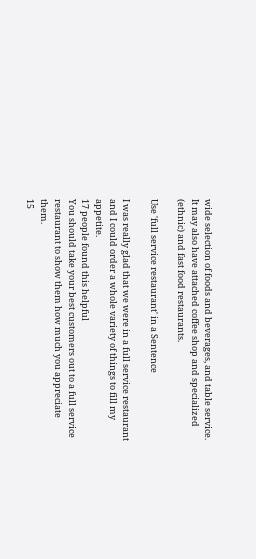wide selection of foods and beverages, and table service. It may also have attached coffee shop and specialized (ethnic) and fast food restaurants.

Use 'full service restaurant' in a Sentence

I was really glad that we were in a full service restaurant and I could order a whole variety of things to fill my appetite.
17 people found this helpful
You should take your best customers out to a full service restaurant to show them how much you appreciate them.
15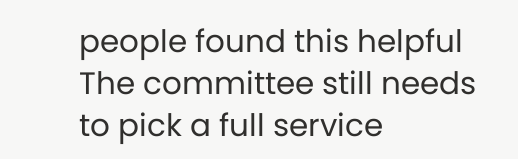people found this helpful
The committee still needs to pick a full service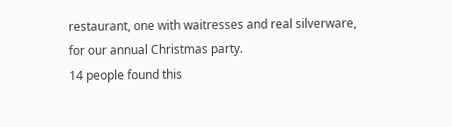restaurant, one with waitresses and real silverware, for our annual Christmas party.
14 people found this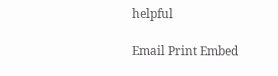helpful

Email Print Embed